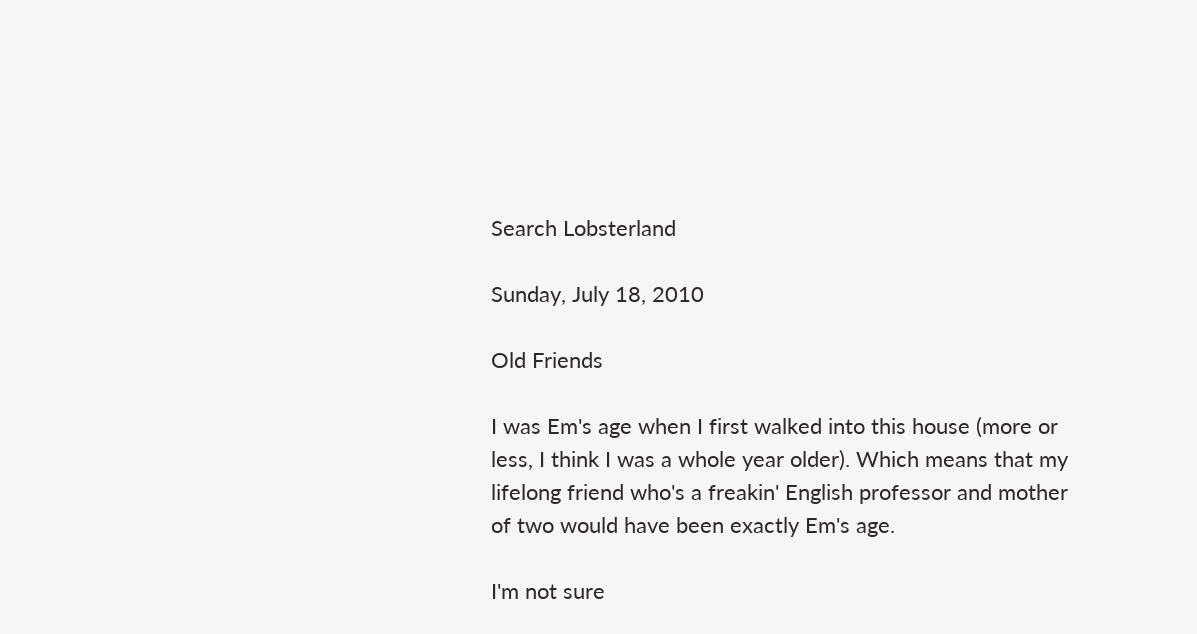Search Lobsterland

Sunday, July 18, 2010

Old Friends

I was Em's age when I first walked into this house (more or less, I think I was a whole year older). Which means that my lifelong friend who's a freakin' English professor and mother of two would have been exactly Em's age.

I'm not sure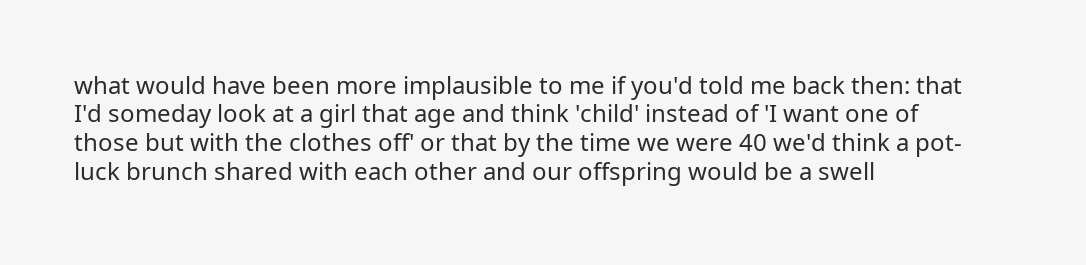what would have been more implausible to me if you'd told me back then: that I'd someday look at a girl that age and think 'child' instead of 'I want one of those but with the clothes off' or that by the time we were 40 we'd think a pot-luck brunch shared with each other and our offspring would be a swell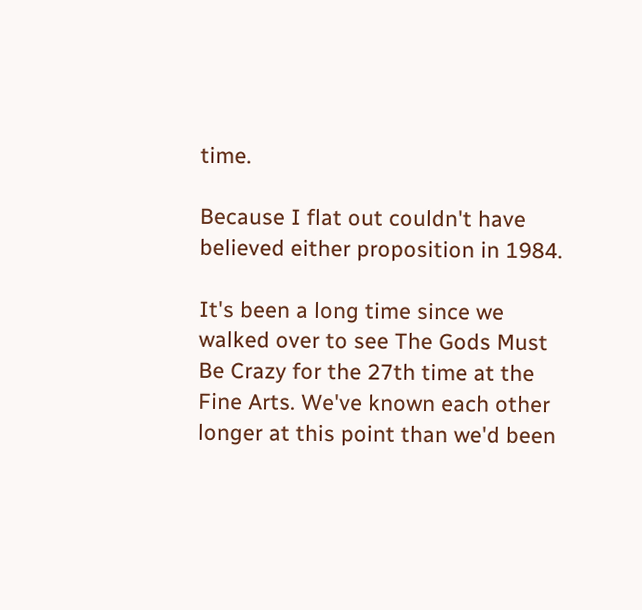time.

Because I flat out couldn't have believed either proposition in 1984.

It's been a long time since we walked over to see The Gods Must Be Crazy for the 27th time at the Fine Arts. We've known each other longer at this point than we'd been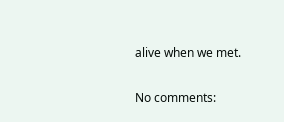alive when we met.

No comments: